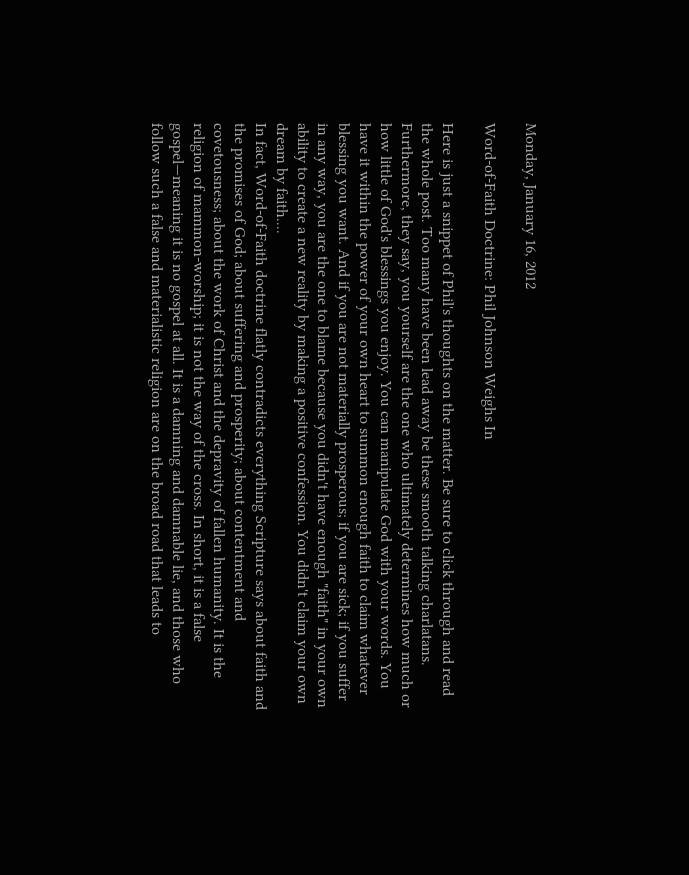Monday, January 16, 2012

Word-of-Faith Doctrine: Phil Johnson Weighs In

Here is just a snippet of Phil's thoughts on the matter. Be sure to click through and read the whole post. Too many have been lead away be these smooth talking charlatans.
Furthermore, they say, you yourself are the one who ultimately determines how much or how little of God's blessings you enjoy. You can manipulate God with your words. You have it within the power of your own heart to summon enough faith to claim whatever blessing you want. And if you are not materially prosperous; if you are sick; if you suffer in any way, you are the one to blame because you didn't have enough "faith" in your own ability to create a new reality by making a positive confession. You didn't claim your own dream by faith....
In fact, Word-of-Faith doctrine flatly contradicts everything Scripture says about faith and the promises of God; about suffering and prosperity; about contentment and covetousness; about the work of Christ and the depravity of fallen humanity. It is the religion of mammon-worship; it is not the way of the cross. In short, it is a false gospel—meaning it is no gospel at all. It is a damning and damnable lie, and those who follow such a false and materialistic religion are on the broad road that leads to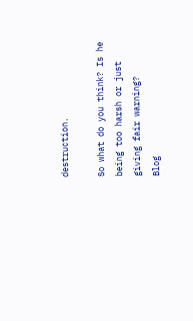destruction.

So what do you think? Is he being too harsh or just giving fair warning?
Blog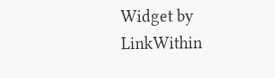Widget by LinkWithin